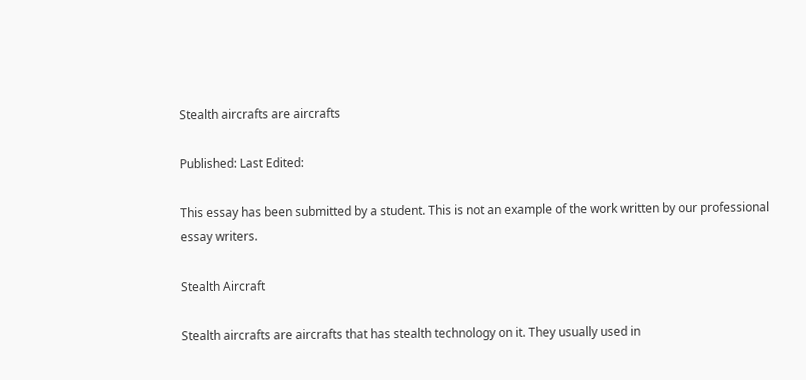Stealth aircrafts are aircrafts

Published: Last Edited:

This essay has been submitted by a student. This is not an example of the work written by our professional essay writers.

Stealth Aircraft

Stealth aircrafts are aircrafts that has stealth technology on it. They usually used in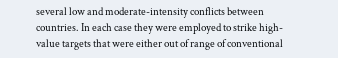several low and moderate-intensity conflicts between countries. In each case they were employed to strike high-value targets that were either out of range of conventional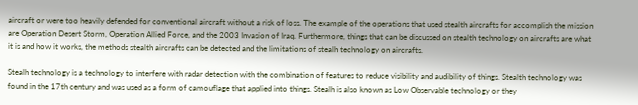aircraft or were too heavily defended for conventional aircraft without a risk of loss. The example of the operations that used stealth aircrafts for accomplish the mission are Operation Desert Storm, Operation Allied Force, and the 2003 Invasion of Iraq. Furthermore, things that can be discussed on stealth technology on aircrafts are what it is and how it works, the methods stealth aircrafts can be detected and the limitations of stealh technology on aircrafts.

Stealh technology is a technology to interfere with radar detection with the combination of features to reduce visibility and audibility of things. Stealth technology was found in the 17th century and was used as a form of camouflage that applied into things. Stealh is also known as Low Observable technology or they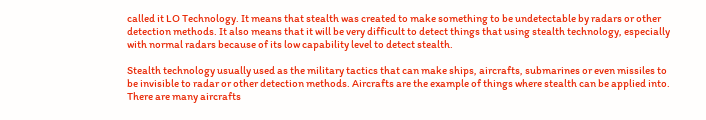called it LO Technology. It means that stealth was created to make something to be undetectable by radars or other detection methods. It also means that it will be very difficult to detect things that using stealth technology, especially with normal radars because of its low capability level to detect stealth.

Stealth technology usually used as the military tactics that can make ships, aircrafts, submarines or even missiles to be invisible to radar or other detection methods. Aircrafts are the example of things where stealth can be applied into. There are many aircrafts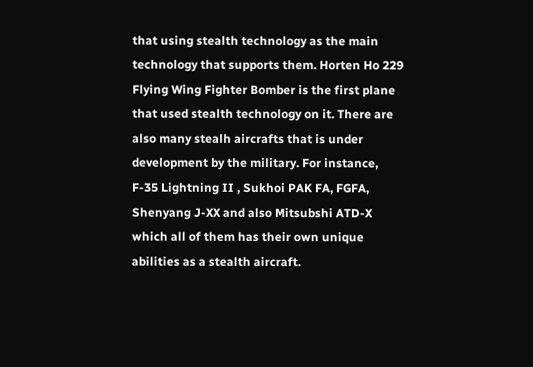that using stealth technology as the main technology that supports them. Horten Ho 229 Flying Wing Fighter Bomber is the first plane that used stealth technology on it. There are also many stealh aircrafts that is under development by the military. For instance, F-35 Lightning II , Sukhoi PAK FA, FGFA, Shenyang J-XX and also Mitsubshi ATD-X which all of them has their own unique abilities as a stealth aircraft.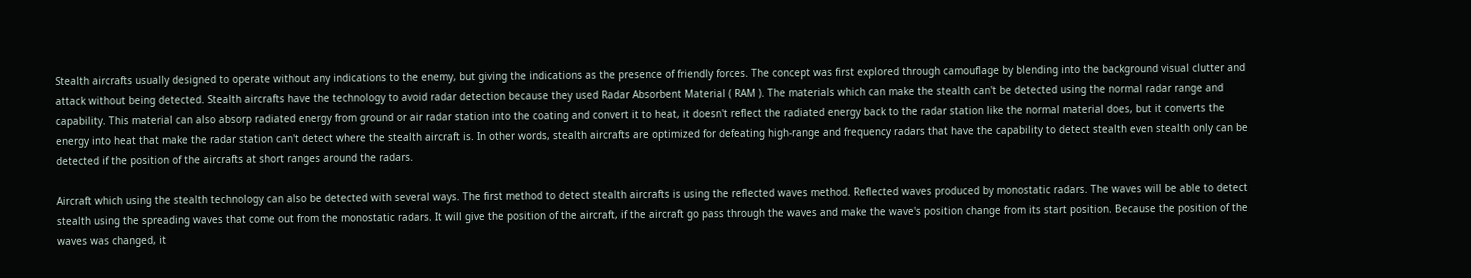Stealth aircrafts usually designed to operate without any indications to the enemy, but giving the indications as the presence of friendly forces. The concept was first explored through camouflage by blending into the background visual clutter and attack without being detected. Stealth aircrafts have the technology to avoid radar detection because they used Radar Absorbent Material ( RAM ). The materials which can make the stealth can't be detected using the normal radar range and capability. This material can also absorp radiated energy from ground or air radar station into the coating and convert it to heat, it doesn't reflect the radiated energy back to the radar station like the normal material does, but it converts the energy into heat that make the radar station can't detect where the stealth aircraft is. In other words, stealth aircrafts are optimized for defeating high-range and frequency radars that have the capability to detect stealth even stealth only can be detected if the position of the aircrafts at short ranges around the radars.

Aircraft which using the stealth technology can also be detected with several ways. The first method to detect stealth aircrafts is using the reflected waves method. Reflected waves produced by monostatic radars. The waves will be able to detect stealth using the spreading waves that come out from the monostatic radars. It will give the position of the aircraft, if the aircraft go pass through the waves and make the wave's position change from its start position. Because the position of the waves was changed, it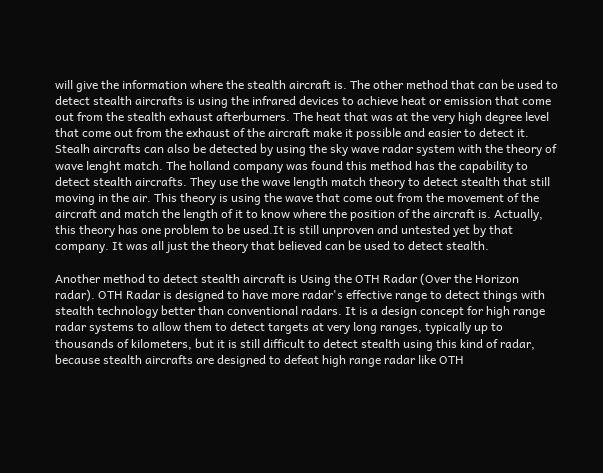will give the information where the stealth aircraft is. The other method that can be used to detect stealth aircrafts is using the infrared devices to achieve heat or emission that come out from the stealth exhaust afterburners. The heat that was at the very high degree level that come out from the exhaust of the aircraft make it possible and easier to detect it. Stealh aircrafts can also be detected by using the sky wave radar system with the theory of wave lenght match. The holland company was found this method has the capability to detect stealth aircrafts. They use the wave length match theory to detect stealth that still moving in the air. This theory is using the wave that come out from the movement of the aircraft and match the length of it to know where the position of the aircraft is. Actually, this theory has one problem to be used.It is still unproven and untested yet by that company. It was all just the theory that believed can be used to detect stealth.

Another method to detect stealth aircraft is Using the OTH Radar (Over the Horizon radar). OTH Radar is designed to have more radar's effective range to detect things with stealth technology better than conventional radars. It is a design concept for high range radar systems to allow them to detect targets at very long ranges, typically up to thousands of kilometers, but it is still difficult to detect stealth using this kind of radar, because stealth aircrafts are designed to defeat high range radar like OTH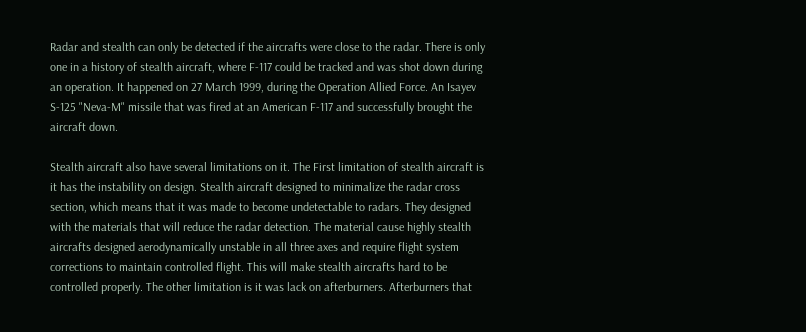Radar and stealth can only be detected if the aircrafts were close to the radar. There is only one in a history of stealth aircraft, where F-117 could be tracked and was shot down during an operation. It happened on 27 March 1999, during the Operation Allied Force. An Isayev S-125 "Neva-M" missile that was fired at an American F-117 and successfully brought the aircraft down.

Stealth aircraft also have several limitations on it. The First limitation of stealth aircraft is it has the instability on design. Stealth aircraft designed to minimalize the radar cross section, which means that it was made to become undetectable to radars. They designed with the materials that will reduce the radar detection. The material cause highly stealth aircrafts designed aerodynamically unstable in all three axes and require flight system corrections to maintain controlled flight. This will make stealth aircrafts hard to be controlled properly. The other limitation is it was lack on afterburners. Afterburners that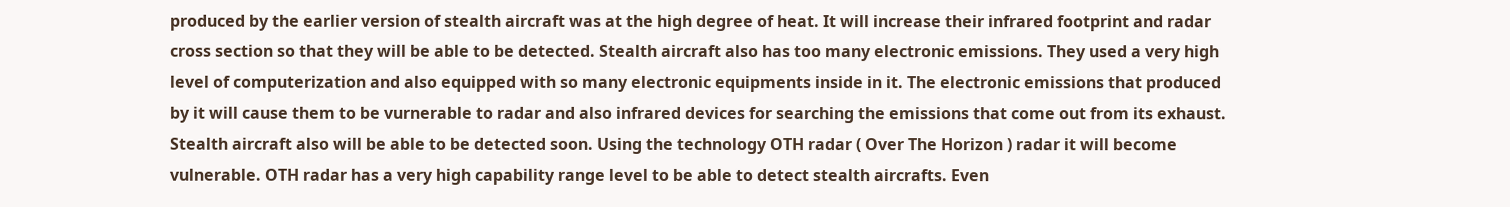produced by the earlier version of stealth aircraft was at the high degree of heat. It will increase their infrared footprint and radar cross section so that they will be able to be detected. Stealth aircraft also has too many electronic emissions. They used a very high level of computerization and also equipped with so many electronic equipments inside in it. The electronic emissions that produced by it will cause them to be vurnerable to radar and also infrared devices for searching the emissions that come out from its exhaust. Stealth aircraft also will be able to be detected soon. Using the technology OTH radar ( Over The Horizon ) radar it will become vulnerable. OTH radar has a very high capability range level to be able to detect stealth aircrafts. Even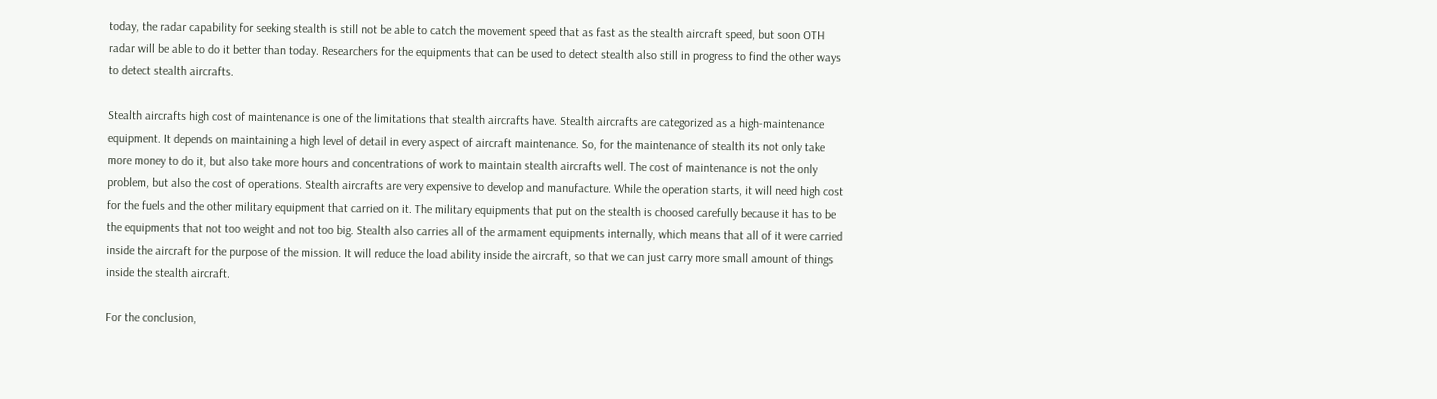today, the radar capability for seeking stealth is still not be able to catch the movement speed that as fast as the stealth aircraft speed, but soon OTH radar will be able to do it better than today. Researchers for the equipments that can be used to detect stealth also still in progress to find the other ways to detect stealth aircrafts.

Stealth aircrafts high cost of maintenance is one of the limitations that stealth aircrafts have. Stealth aircrafts are categorized as a high-maintenance equipment. It depends on maintaining a high level of detail in every aspect of aircraft maintenance. So, for the maintenance of stealth its not only take more money to do it, but also take more hours and concentrations of work to maintain stealth aircrafts well. The cost of maintenance is not the only problem, but also the cost of operations. Stealth aircrafts are very expensive to develop and manufacture. While the operation starts, it will need high cost for the fuels and the other military equipment that carried on it. The military equipments that put on the stealth is choosed carefully because it has to be the equipments that not too weight and not too big. Stealth also carries all of the armament equipments internally, which means that all of it were carried inside the aircraft for the purpose of the mission. It will reduce the load ability inside the aircraft, so that we can just carry more small amount of things inside the stealth aircraft.

For the conclusion,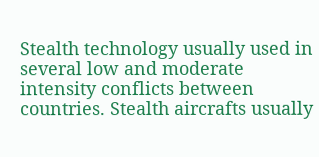Stealth technology usually used in several low and moderate intensity conflicts between countries. Stealth aircrafts usually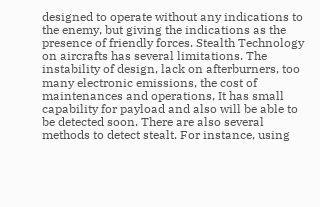designed to operate without any indications to the enemy, but giving the indications as the presence of friendly forces. Stealth Technology on aircrafts has several limitations. The instability of design, lack on afterburners, too many electronic emissions, the cost of maintenances and operations, It has small capability for payload and also will be able to be detected soon. There are also several methods to detect stealt. For instance, using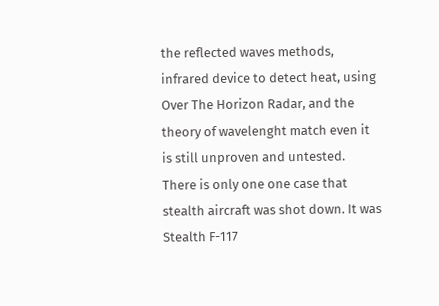the reflected waves methods, infrared device to detect heat, using Over The Horizon Radar, and the theory of wavelenght match even it is still unproven and untested. There is only one one case that stealth aircraft was shot down. It was Stealth F-117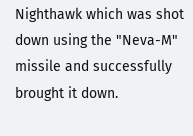Nighthawk which was shot down using the "Neva-M" missile and successfully brought it down.